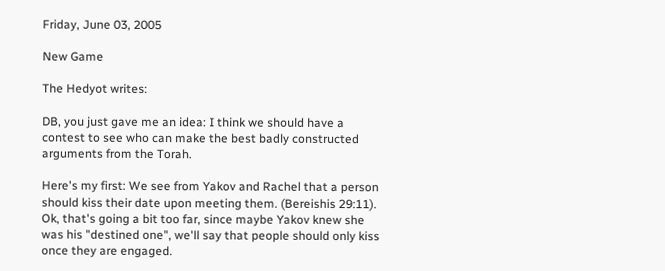Friday, June 03, 2005

New Game

The Hedyot writes:

DB, you just gave me an idea: I think we should have a contest to see who can make the best badly constructed arguments from the Torah.

Here's my first: We see from Yakov and Rachel that a person should kiss their date upon meeting them. (Bereishis 29:11). Ok, that's going a bit too far, since maybe Yakov knew she was his "destined one", we'll say that people should only kiss once they are engaged.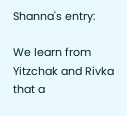Shanna's entry:

We learn from Yitzchak and Rivka that a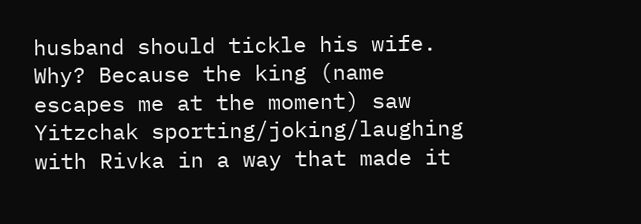husband should tickle his wife. Why? Because the king (name escapes me at the moment) saw Yitzchak sporting/joking/laughing with Rivka in a way that made it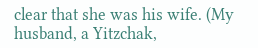clear that she was his wife. (My husband, a Yitzchak,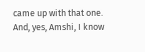came up with that one. And, yes, Amshi, I know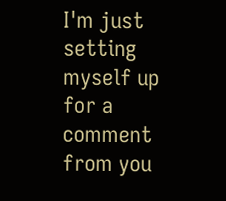I'm just setting myself up for a comment from you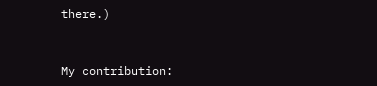there.)


My contribution: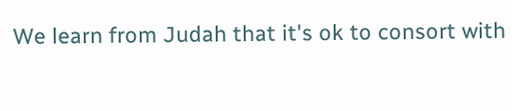We learn from Judah that it's ok to consort with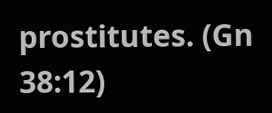prostitutes. (Gn 38:12)